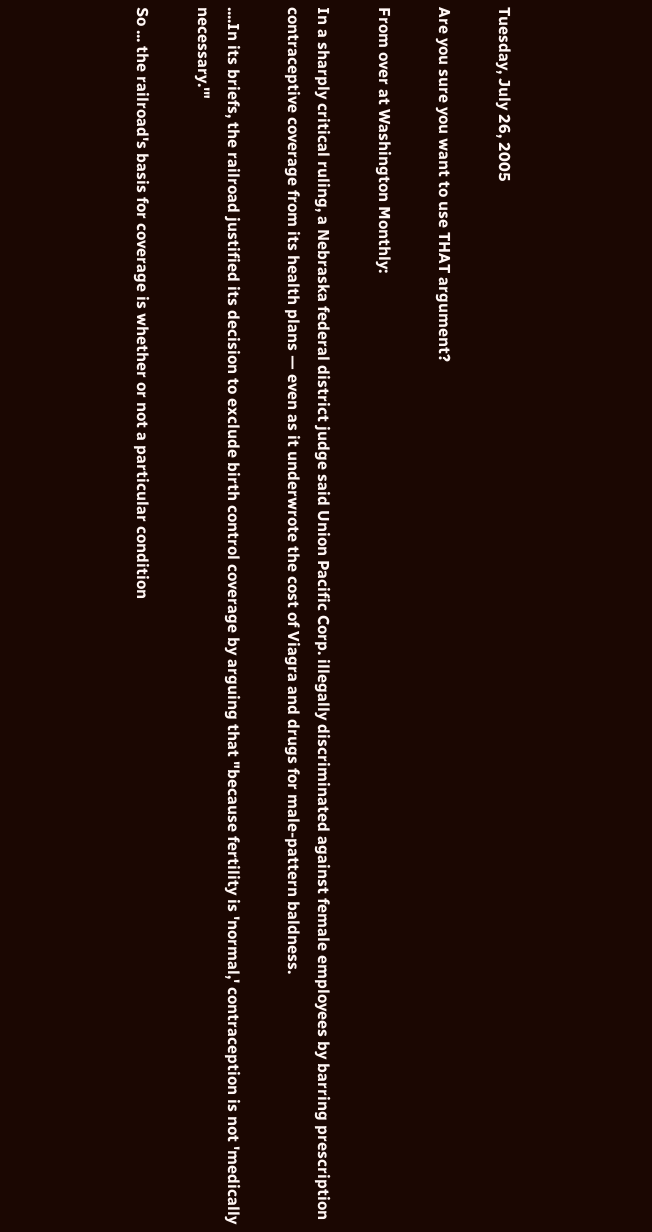Tuesday, July 26, 2005

Are you sure you want to use THAT argument?

From over at Washington Monthly:

In a sharply critical ruling, a Nebraska federal district judge said Union Pacific Corp. illegally discriminated against female employees by barring prescription contraceptive coverage from its health plans — even as it underwrote the cost of Viagra and drugs for male-pattern baldness.

....In its briefs, the railroad justified its decision to exclude birth control coverage by arguing that "because fertility is 'normal,' contraception is not 'medically necessary.'"

So ... the railroad's basis for coverage is whether or not a particular condition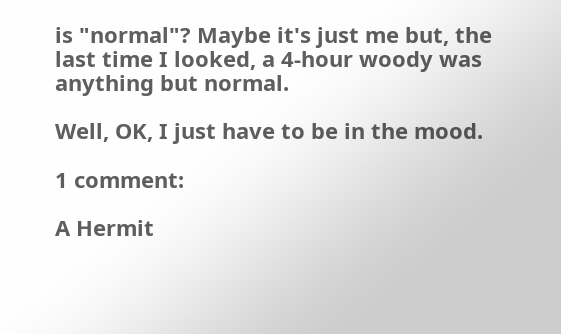is "normal"? Maybe it's just me but, the last time I looked, a 4-hour woody was anything but normal.

Well, OK, I just have to be in the mood.

1 comment:

A Hermit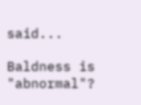said...

Baldness is "abnormal"?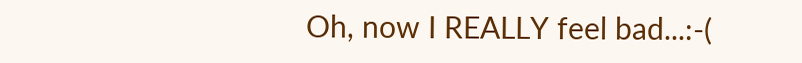Oh, now I REALLY feel bad...:-(